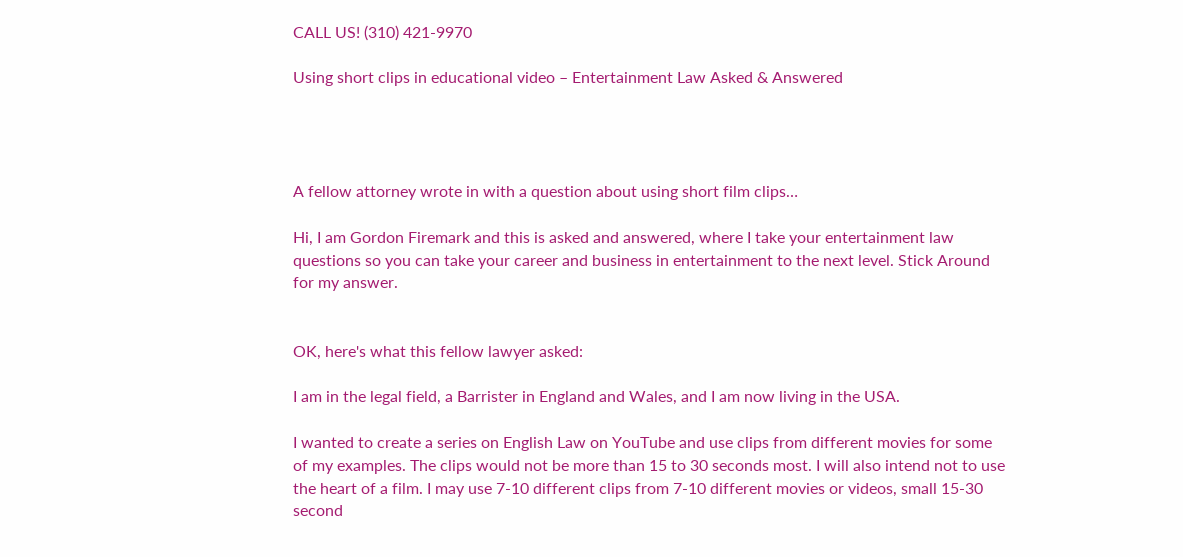CALL US! (310) 421-9970

Using short clips in educational video – Entertainment Law Asked & Answered




A fellow attorney wrote in with a question about using short film clips…

Hi, I am Gordon Firemark and this is asked and answered, where I take your entertainment law questions so you can take your career and business in entertainment to the next level. Stick Around for my answer.


OK, here's what this fellow lawyer asked:

I am in the legal field, a Barrister in England and Wales, and I am now living in the USA.

I wanted to create a series on English Law on YouTube and use clips from different movies for some of my examples. The clips would not be more than 15 to 30 seconds most. I will also intend not to use the heart of a film. I may use 7-10 different clips from 7-10 different movies or videos, small 15-30 second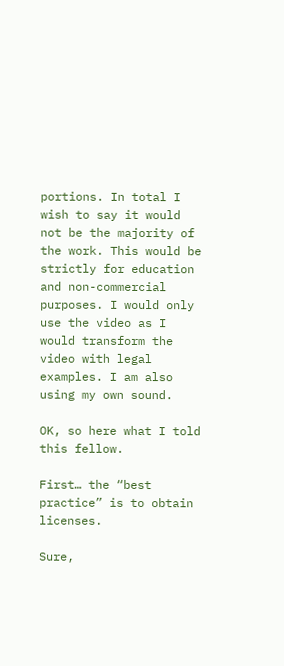portions. In total I wish to say it would not be the majority of the work. This would be strictly for education and non-commercial purposes. I would only use the video as I would transform the video with legal examples. I am also using my own sound.

OK, so here what I told this fellow.

First… the “best practice” is to obtain licenses.

Sure,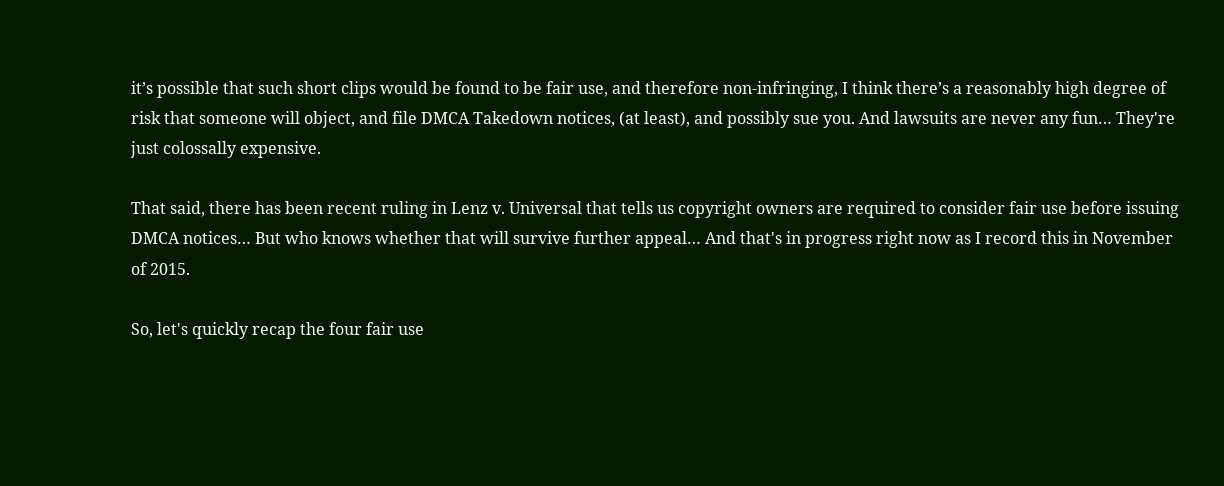it’s possible that such short clips would be found to be fair use, and therefore non-infringing, I think there’s a reasonably high degree of risk that someone will object, and file DMCA Takedown notices, (at least), and possibly sue you. And lawsuits are never any fun… They're just colossally expensive.

That said, there has been recent ruling in Lenz v. Universal that tells us copyright owners are required to consider fair use before issuing DMCA notices… But who knows whether that will survive further appeal… And that's in progress right now as I record this in November of 2015.

So, let's quickly recap the four fair use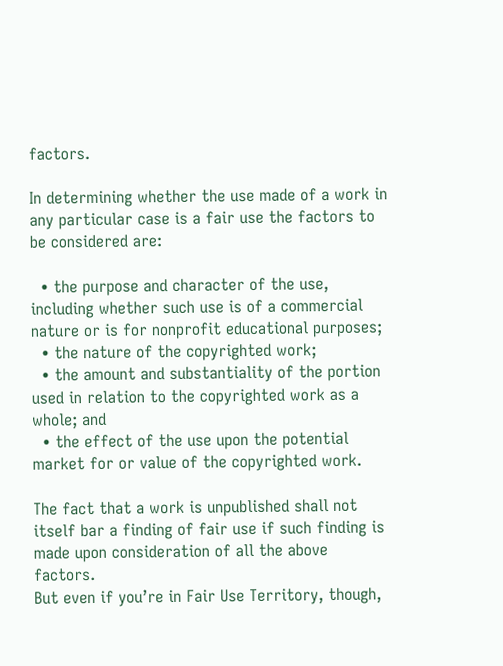factors.

In determining whether the use made of a work in any particular case is a fair use the factors to be considered are:

  • the purpose and character of the use, including whether such use is of a commercial nature or is for nonprofit educational purposes;
  • the nature of the copyrighted work;
  • the amount and substantiality of the portion used in relation to the copyrighted work as a whole; and
  • the effect of the use upon the potential market for or value of the copyrighted work.

The fact that a work is unpublished shall not itself bar a finding of fair use if such finding is made upon consideration of all the above factors.
But even if you’re in Fair Use Territory, though,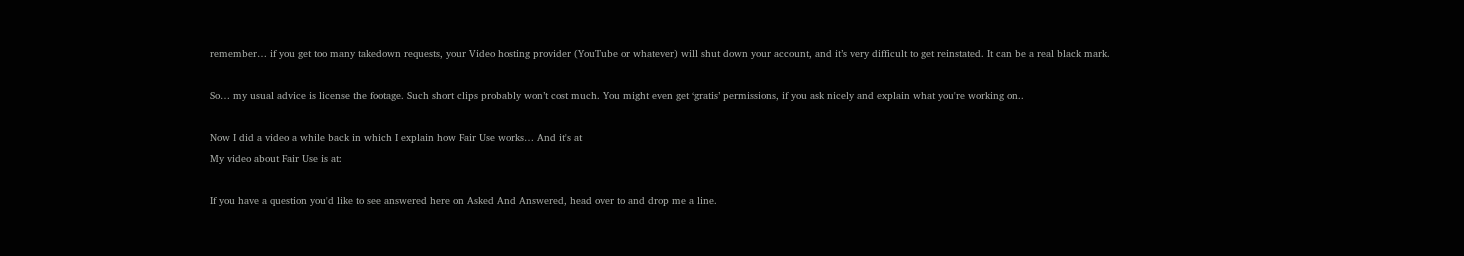remember… if you get too many takedown requests, your Video hosting provider (YouTube or whatever) will shut down your account, and it’s very difficult to get reinstated. It can be a real black mark.

So… my usual advice is license the footage. Such short clips probably won’t cost much. You might even get ‘gratis’ permissions, if you ask nicely and explain what you're working on..

Now I did a video a while back in which I explain how Fair Use works… And it's at
My video about Fair Use is at:

If you have a question you'd like to see answered here on Asked And Answered, head over to and drop me a line.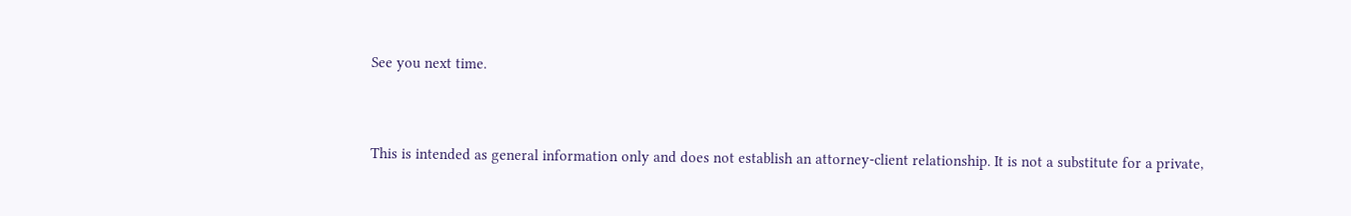See you next time.


This is intended as general information only and does not establish an attorney-client relationship. It is not a substitute for a private,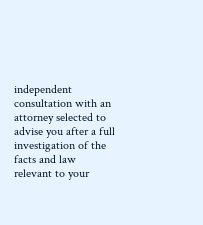independent consultation with an attorney selected to advise you after a full investigation of the facts and law relevant to your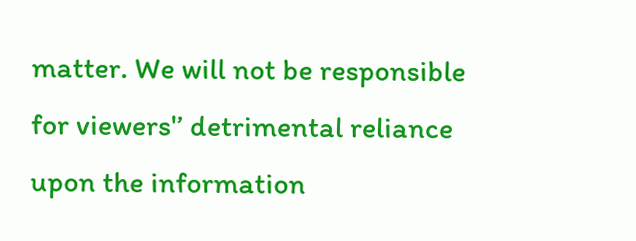matter. We will not be responsible for viewers'’ detrimental reliance upon the information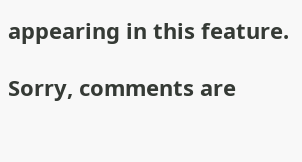appearing in this feature.

Sorry, comments are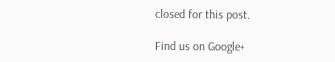closed for this post.

Find us on Google+